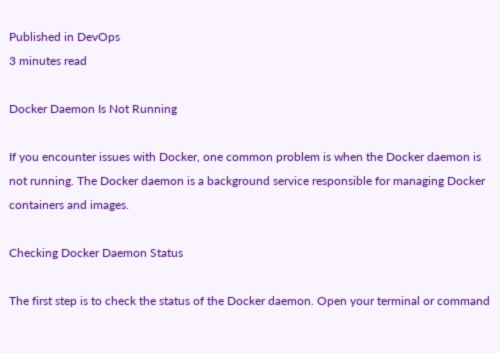Published in DevOps
3 minutes read

Docker Daemon Is Not Running

If you encounter issues with Docker, one common problem is when the Docker daemon is not running. The Docker daemon is a background service responsible for managing Docker containers and images.

Checking Docker Daemon Status

The first step is to check the status of the Docker daemon. Open your terminal or command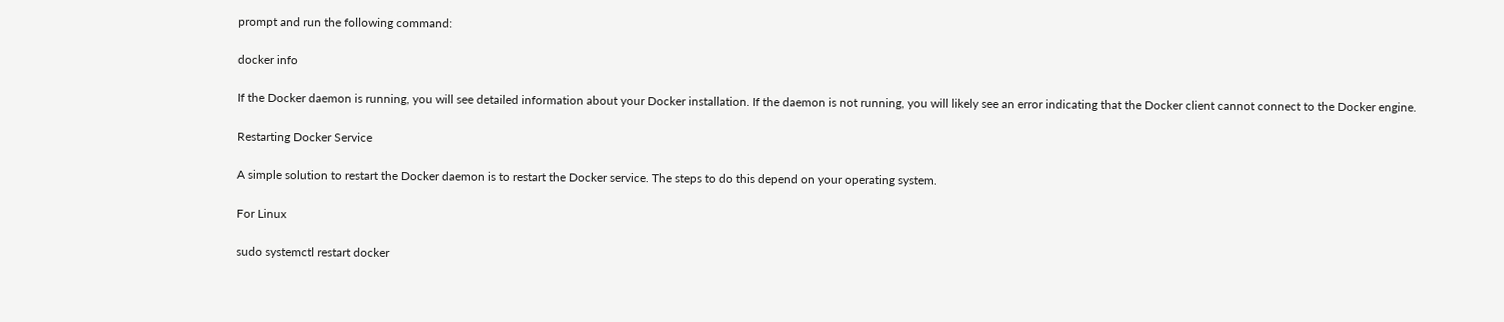prompt and run the following command:

docker info

If the Docker daemon is running, you will see detailed information about your Docker installation. If the daemon is not running, you will likely see an error indicating that the Docker client cannot connect to the Docker engine.

Restarting Docker Service

A simple solution to restart the Docker daemon is to restart the Docker service. The steps to do this depend on your operating system.

For Linux

sudo systemctl restart docker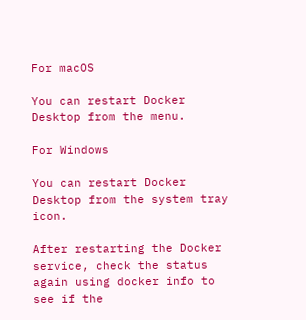For macOS

You can restart Docker Desktop from the menu.

For Windows

You can restart Docker Desktop from the system tray icon.

After restarting the Docker service, check the status again using docker info to see if the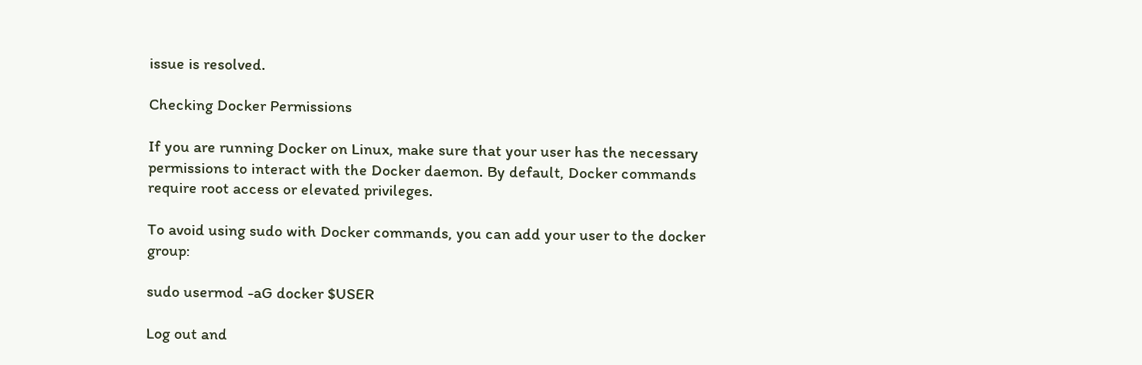issue is resolved.

Checking Docker Permissions

If you are running Docker on Linux, make sure that your user has the necessary permissions to interact with the Docker daemon. By default, Docker commands require root access or elevated privileges.

To avoid using sudo with Docker commands, you can add your user to the docker group:

sudo usermod -aG docker $USER

Log out and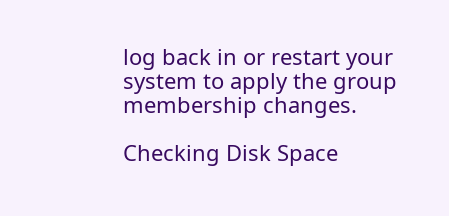log back in or restart your system to apply the group membership changes.

Checking Disk Space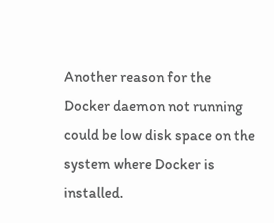Another reason for the Docker daemon not running could be low disk space on the system where Docker is installed.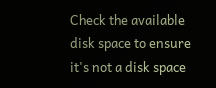Check the available disk space to ensure it's not a disk space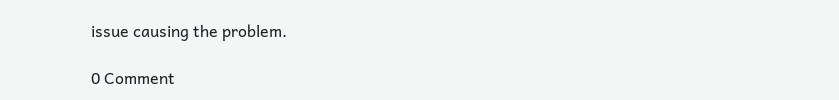issue causing the problem.

0 Comment